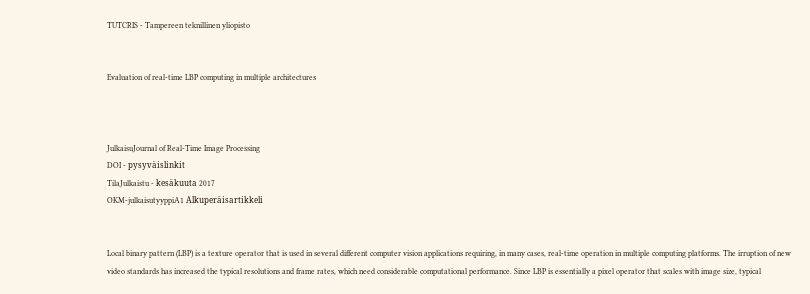TUTCRIS - Tampereen teknillinen yliopisto


Evaluation of real-time LBP computing in multiple architectures



JulkaisuJournal of Real-Time Image Processing
DOI - pysyväislinkit
TilaJulkaistu - kesäkuuta 2017
OKM-julkaisutyyppiA1 Alkuperäisartikkeli


Local binary pattern (LBP) is a texture operator that is used in several different computer vision applications requiring, in many cases, real-time operation in multiple computing platforms. The irruption of new video standards has increased the typical resolutions and frame rates, which need considerable computational performance. Since LBP is essentially a pixel operator that scales with image size, typical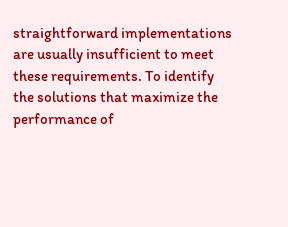straightforward implementations are usually insufficient to meet these requirements. To identify the solutions that maximize the performance of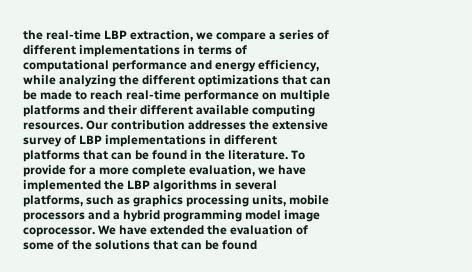the real-time LBP extraction, we compare a series of different implementations in terms of computational performance and energy efficiency, while analyzing the different optimizations that can be made to reach real-time performance on multiple platforms and their different available computing resources. Our contribution addresses the extensive survey of LBP implementations in different platforms that can be found in the literature. To provide for a more complete evaluation, we have implemented the LBP algorithms in several platforms, such as graphics processing units, mobile processors and a hybrid programming model image coprocessor. We have extended the evaluation of some of the solutions that can be found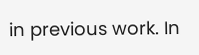in previous work. In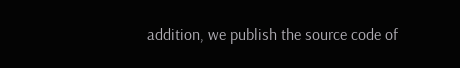addition, we publish the source code of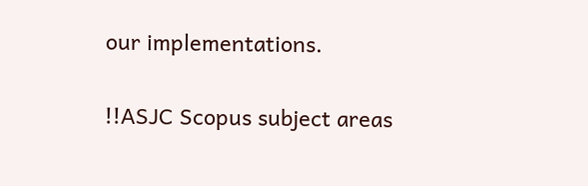our implementations.

!!ASJC Scopus subject areas